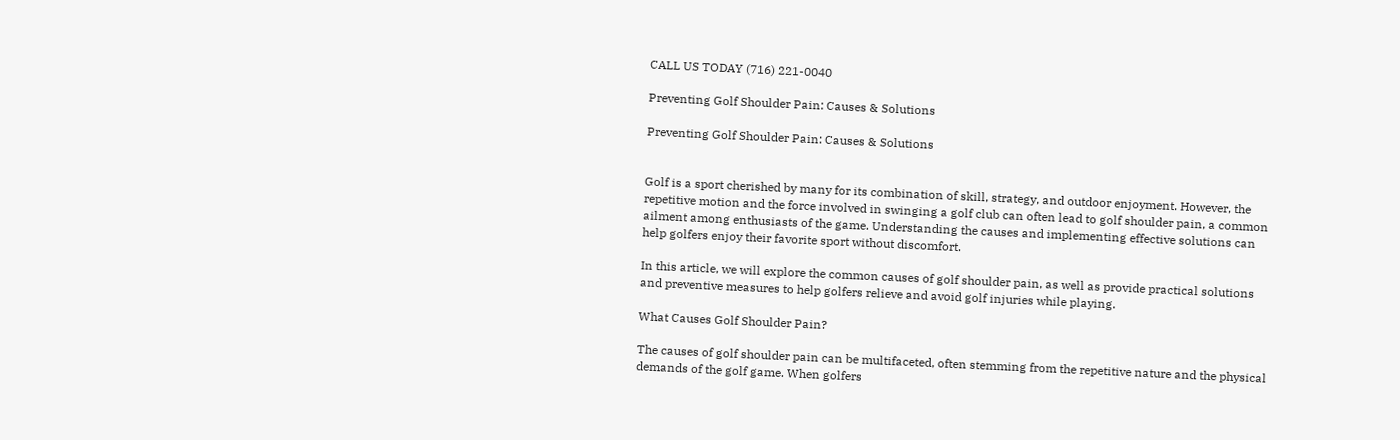CALL US TODAY (716) 221-0040

Preventing Golf Shoulder Pain: Causes & Solutions

Preventing Golf Shoulder Pain: Causes & Solutions


Golf is a sport cherished by many for its combination of skill, strategy, and outdoor enjoyment. However, the repetitive motion and the force involved in swinging a golf club can often lead to golf shoulder pain, a common ailment among enthusiasts of the game. Understanding the causes and implementing effective solutions can help golfers enjoy their favorite sport without discomfort.

In this article, we will explore the common causes of golf shoulder pain, as well as provide practical solutions and preventive measures to help golfers relieve and avoid golf injuries while playing.

What Causes Golf Shoulder Pain?

The causes of golf shoulder pain can be multifaceted, often stemming from the repetitive nature and the physical demands of the golf game. When golfers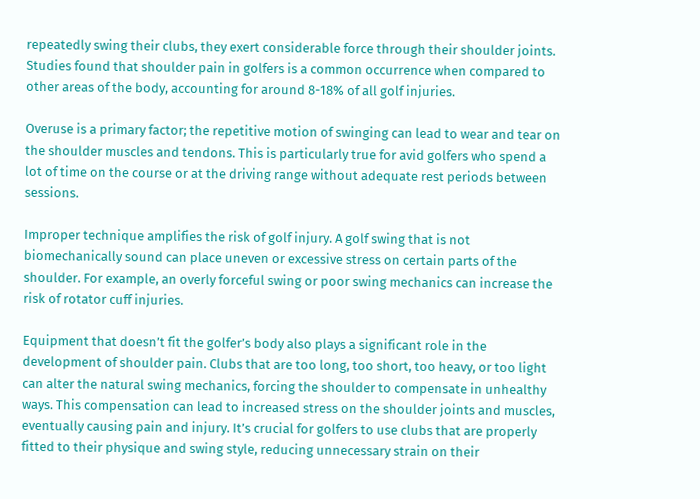repeatedly swing their clubs, they exert considerable force through their shoulder joints. Studies found that shoulder pain in golfers is a common occurrence when compared to other areas of the body, accounting for around 8-18% of all golf injuries.

Overuse is a primary factor; the repetitive motion of swinging can lead to wear and tear on the shoulder muscles and tendons. This is particularly true for avid golfers who spend a lot of time on the course or at the driving range without adequate rest periods between sessions.

Improper technique amplifies the risk of golf injury. A golf swing that is not biomechanically sound can place uneven or excessive stress on certain parts of the shoulder. For example, an overly forceful swing or poor swing mechanics can increase the risk of rotator cuff injuries.

Equipment that doesn’t fit the golfer’s body also plays a significant role in the development of shoulder pain. Clubs that are too long, too short, too heavy, or too light can alter the natural swing mechanics, forcing the shoulder to compensate in unhealthy ways. This compensation can lead to increased stress on the shoulder joints and muscles, eventually causing pain and injury. It’s crucial for golfers to use clubs that are properly fitted to their physique and swing style, reducing unnecessary strain on their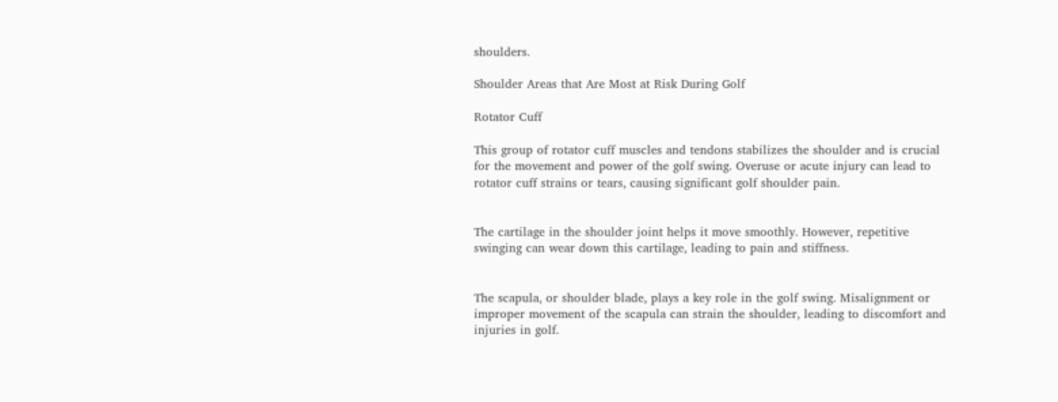shoulders.

Shoulder Areas that Are Most at Risk During Golf

Rotator Cuff

This group of rotator cuff muscles and tendons stabilizes the shoulder and is crucial for the movement and power of the golf swing. Overuse or acute injury can lead to rotator cuff strains or tears, causing significant golf shoulder pain.


The cartilage in the shoulder joint helps it move smoothly. However, repetitive swinging can wear down this cartilage, leading to pain and stiffness.


The scapula, or shoulder blade, plays a key role in the golf swing. Misalignment or improper movement of the scapula can strain the shoulder, leading to discomfort and injuries in golf.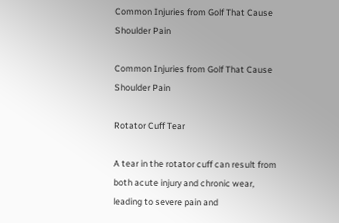Common Injuries from Golf That Cause Shoulder Pain

Common Injuries from Golf That Cause Shoulder Pain

Rotator Cuff Tear

A tear in the rotator cuff can result from both acute injury and chronic wear, leading to severe pain and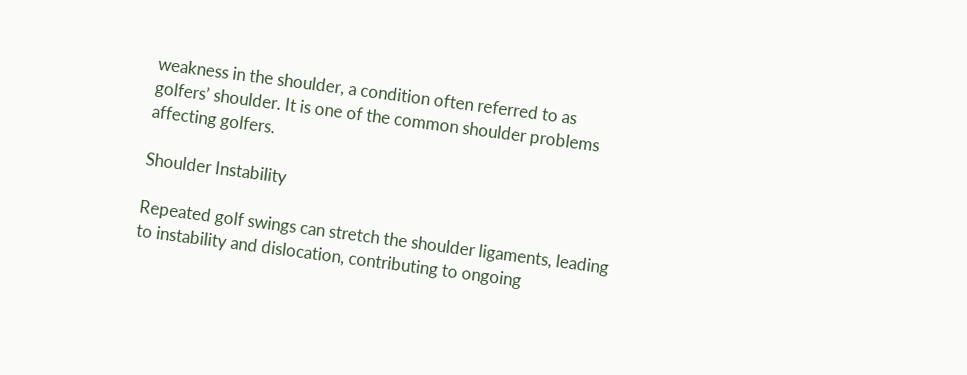weakness in the shoulder, a condition often referred to as golfers’ shoulder. It is one of the common shoulder problems affecting golfers.

Shoulder Instability

Repeated golf swings can stretch the shoulder ligaments, leading to instability and dislocation, contributing to ongoing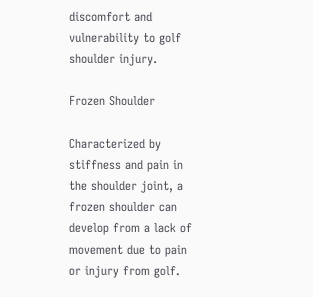discomfort and vulnerability to golf shoulder injury.

Frozen Shoulder

Characterized by stiffness and pain in the shoulder joint, a frozen shoulder can develop from a lack of movement due to pain or injury from golf.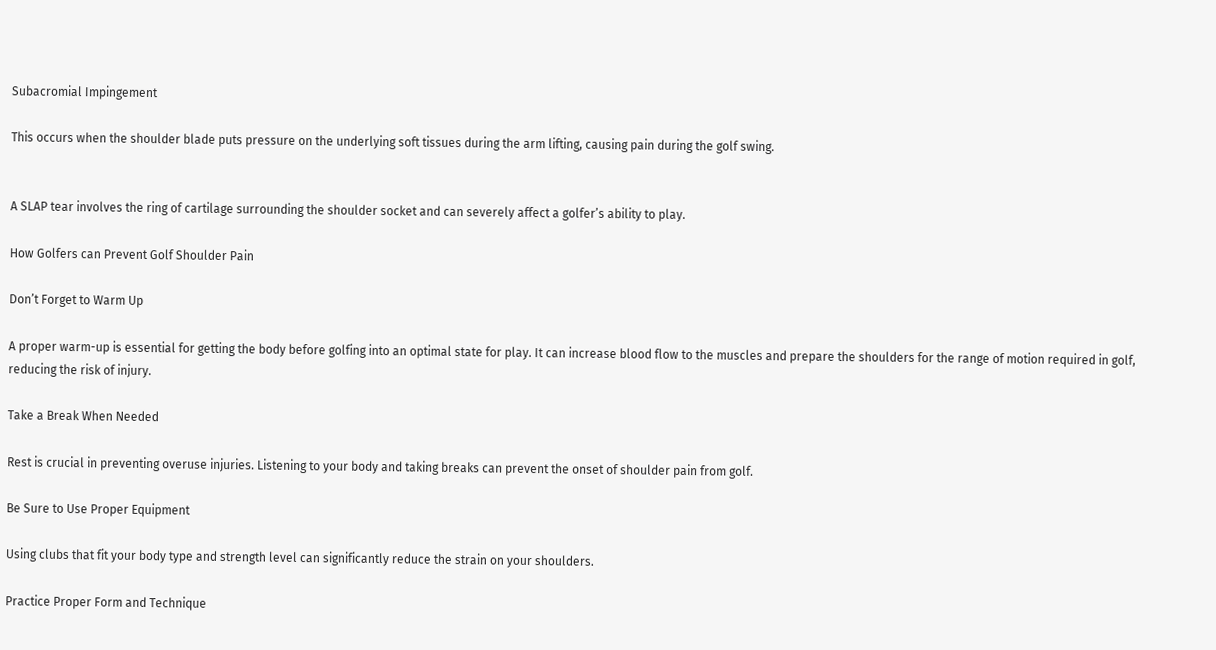Subacromial Impingement

This occurs when the shoulder blade puts pressure on the underlying soft tissues during the arm lifting, causing pain during the golf swing.


A SLAP tear involves the ring of cartilage surrounding the shoulder socket and can severely affect a golfer’s ability to play.

How Golfers can Prevent Golf Shoulder Pain

Don’t Forget to Warm Up

A proper warm-up is essential for getting the body before golfing into an optimal state for play. It can increase blood flow to the muscles and prepare the shoulders for the range of motion required in golf, reducing the risk of injury.

Take a Break When Needed

Rest is crucial in preventing overuse injuries. Listening to your body and taking breaks can prevent the onset of shoulder pain from golf.

Be Sure to Use Proper Equipment

Using clubs that fit your body type and strength level can significantly reduce the strain on your shoulders.

Practice Proper Form and Technique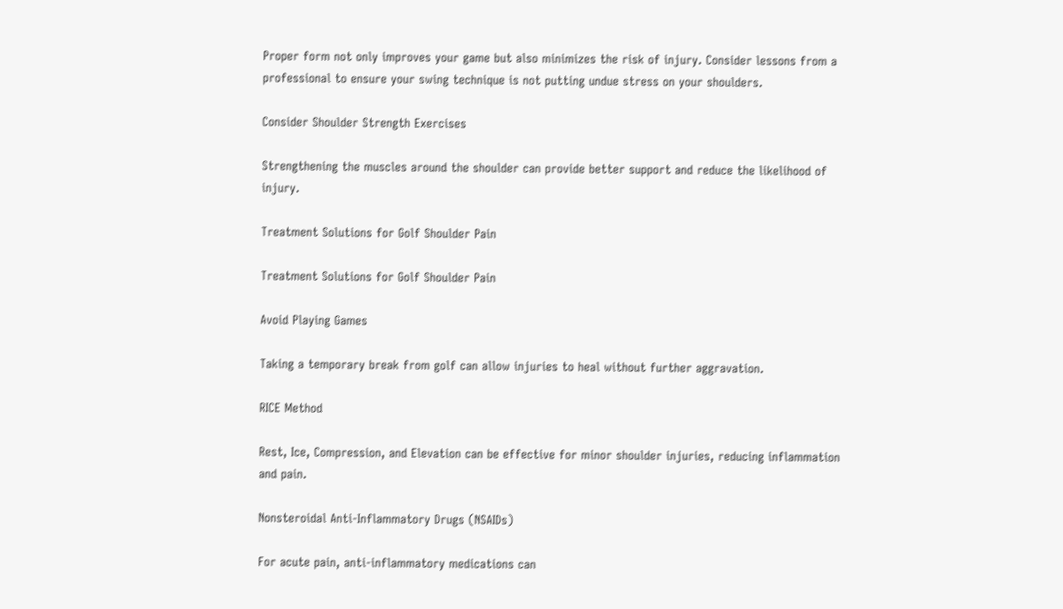Proper form not only improves your game but also minimizes the risk of injury. Consider lessons from a professional to ensure your swing technique is not putting undue stress on your shoulders.

Consider Shoulder Strength Exercises

Strengthening the muscles around the shoulder can provide better support and reduce the likelihood of injury.

Treatment Solutions for Golf Shoulder Pain

Treatment Solutions for Golf Shoulder Pain

Avoid Playing Games

Taking a temporary break from golf can allow injuries to heal without further aggravation.

RICE Method

Rest, Ice, Compression, and Elevation can be effective for minor shoulder injuries, reducing inflammation and pain.

Nonsteroidal Anti-Inflammatory Drugs (NSAIDs)

For acute pain, anti-inflammatory medications can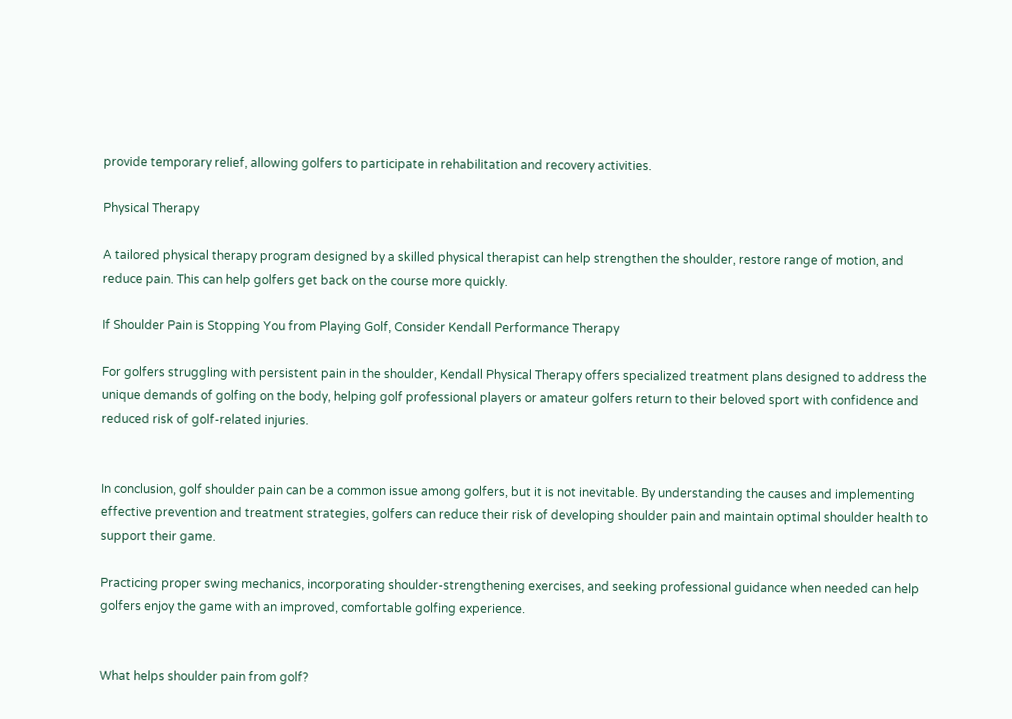provide temporary relief, allowing golfers to participate in rehabilitation and recovery activities.

Physical Therapy

A tailored physical therapy program designed by a skilled physical therapist can help strengthen the shoulder, restore range of motion, and reduce pain. This can help golfers get back on the course more quickly.

If Shoulder Pain is Stopping You from Playing Golf, Consider Kendall Performance Therapy

For golfers struggling with persistent pain in the shoulder, Kendall Physical Therapy offers specialized treatment plans designed to address the unique demands of golfing on the body, helping golf professional players or amateur golfers return to their beloved sport with confidence and reduced risk of golf-related injuries.


In conclusion, golf shoulder pain can be a common issue among golfers, but it is not inevitable. By understanding the causes and implementing effective prevention and treatment strategies, golfers can reduce their risk of developing shoulder pain and maintain optimal shoulder health to support their game.

Practicing proper swing mechanics, incorporating shoulder-strengthening exercises, and seeking professional guidance when needed can help golfers enjoy the game with an improved, comfortable golfing experience.


What helps shoulder pain from golf?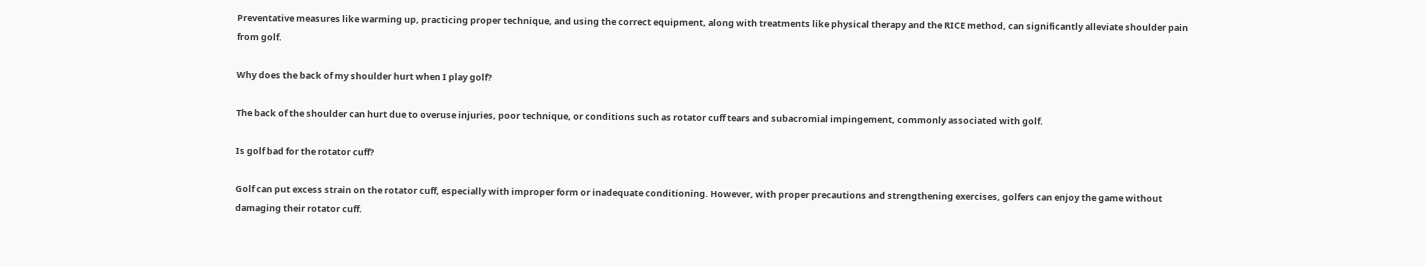Preventative measures like warming up, practicing proper technique, and using the correct equipment, along with treatments like physical therapy and the RICE method, can significantly alleviate shoulder pain from golf.

Why does the back of my shoulder hurt when I play golf?

The back of the shoulder can hurt due to overuse injuries, poor technique, or conditions such as rotator cuff tears and subacromial impingement, commonly associated with golf.

Is golf bad for the rotator cuff?

Golf can put excess strain on the rotator cuff, especially with improper form or inadequate conditioning. However, with proper precautions and strengthening exercises, golfers can enjoy the game without damaging their rotator cuff.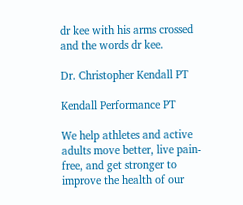dr kee with his arms crossed and the words dr kee.

Dr. Christopher Kendall PT

Kendall Performance PT

We help athletes and active adults move better, live pain-free, and get stronger to improve the health of our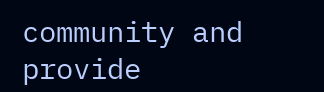community and provide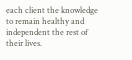each client the knowledge to remain healthy and independent the rest of their lives.